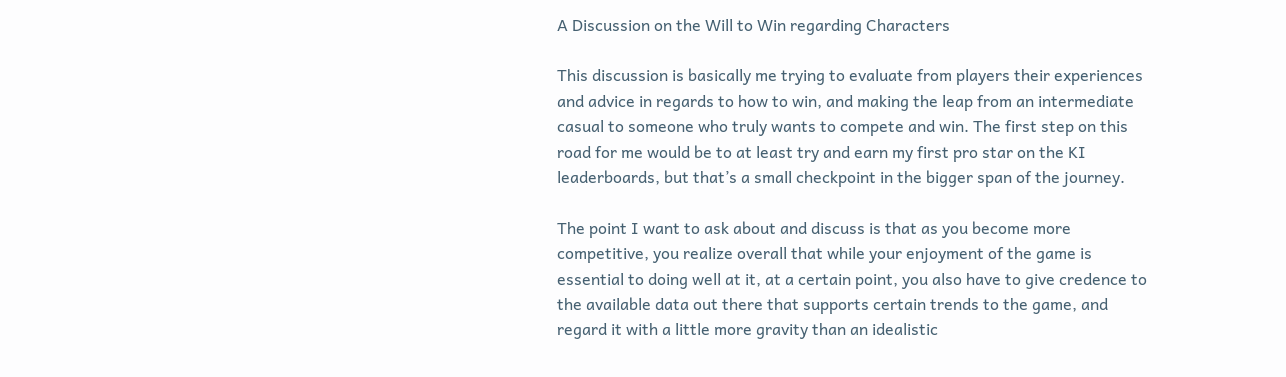A Discussion on the Will to Win regarding Characters

This discussion is basically me trying to evaluate from players their experiences and advice in regards to how to win, and making the leap from an intermediate casual to someone who truly wants to compete and win. The first step on this road for me would be to at least try and earn my first pro star on the KI leaderboards, but that’s a small checkpoint in the bigger span of the journey.

The point I want to ask about and discuss is that as you become more competitive, you realize overall that while your enjoyment of the game is essential to doing well at it, at a certain point, you also have to give credence to the available data out there that supports certain trends to the game, and regard it with a little more gravity than an idealistic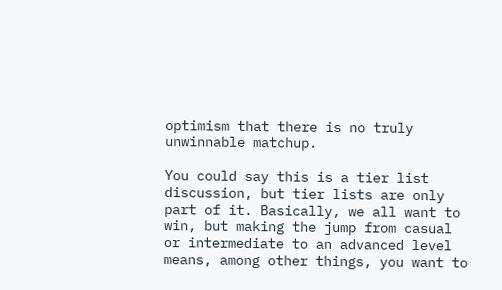optimism that there is no truly unwinnable matchup.

You could say this is a tier list discussion, but tier lists are only part of it. Basically, we all want to win, but making the jump from casual or intermediate to an advanced level means, among other things, you want to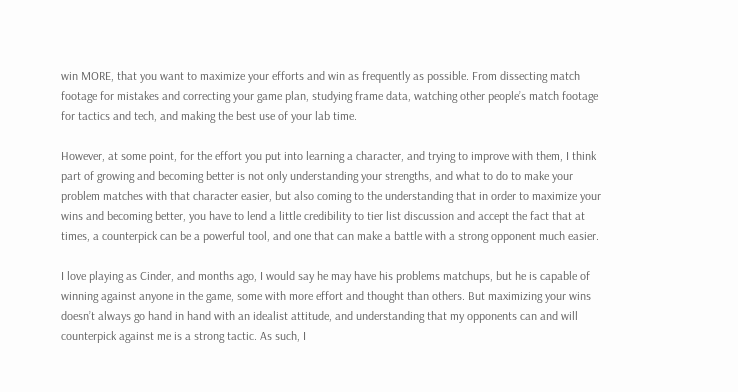win MORE, that you want to maximize your efforts and win as frequently as possible. From dissecting match footage for mistakes and correcting your game plan, studying frame data, watching other people’s match footage for tactics and tech, and making the best use of your lab time.

However, at some point, for the effort you put into learning a character, and trying to improve with them, I think part of growing and becoming better is not only understanding your strengths, and what to do to make your problem matches with that character easier, but also coming to the understanding that in order to maximize your wins and becoming better, you have to lend a little credibility to tier list discussion and accept the fact that at times, a counterpick can be a powerful tool, and one that can make a battle with a strong opponent much easier.

I love playing as Cinder, and months ago, I would say he may have his problems matchups, but he is capable of winning against anyone in the game, some with more effort and thought than others. But maximizing your wins doesn’t always go hand in hand with an idealist attitude, and understanding that my opponents can and will counterpick against me is a strong tactic. As such, I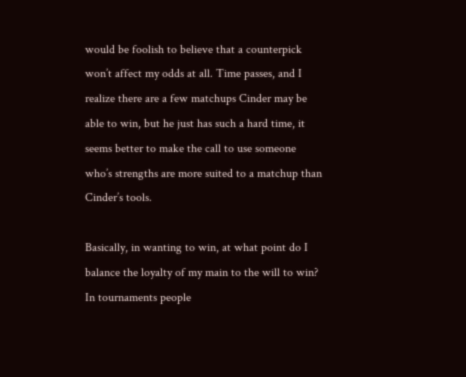would be foolish to believe that a counterpick won’t affect my odds at all. Time passes, and I realize there are a few matchups Cinder may be able to win, but he just has such a hard time, it seems better to make the call to use someone who’s strengths are more suited to a matchup than Cinder’s tools.

Basically, in wanting to win, at what point do I balance the loyalty of my main to the will to win? In tournaments people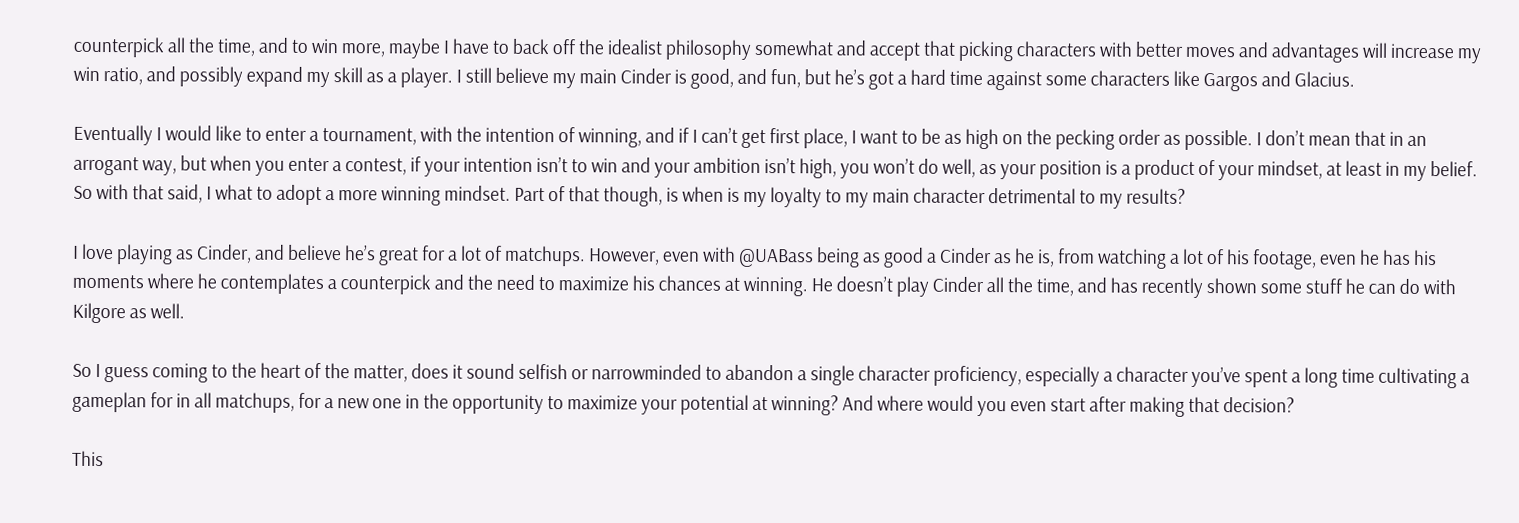counterpick all the time, and to win more, maybe I have to back off the idealist philosophy somewhat and accept that picking characters with better moves and advantages will increase my win ratio, and possibly expand my skill as a player. I still believe my main Cinder is good, and fun, but he’s got a hard time against some characters like Gargos and Glacius.

Eventually I would like to enter a tournament, with the intention of winning, and if I can’t get first place, I want to be as high on the pecking order as possible. I don’t mean that in an arrogant way, but when you enter a contest, if your intention isn’t to win and your ambition isn’t high, you won’t do well, as your position is a product of your mindset, at least in my belief. So with that said, I what to adopt a more winning mindset. Part of that though, is when is my loyalty to my main character detrimental to my results?

I love playing as Cinder, and believe he’s great for a lot of matchups. However, even with @UABass being as good a Cinder as he is, from watching a lot of his footage, even he has his moments where he contemplates a counterpick and the need to maximize his chances at winning. He doesn’t play Cinder all the time, and has recently shown some stuff he can do with Kilgore as well.

So I guess coming to the heart of the matter, does it sound selfish or narrowminded to abandon a single character proficiency, especially a character you’ve spent a long time cultivating a gameplan for in all matchups, for a new one in the opportunity to maximize your potential at winning? And where would you even start after making that decision?

This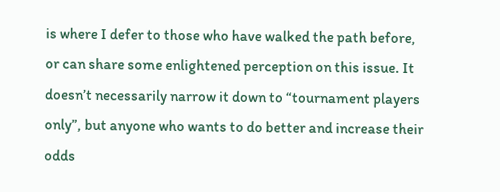is where I defer to those who have walked the path before, or can share some enlightened perception on this issue. It doesn’t necessarily narrow it down to “tournament players only”, but anyone who wants to do better and increase their odds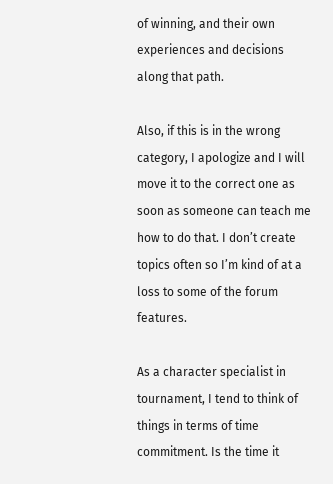of winning, and their own experiences and decisions along that path.

Also, if this is in the wrong category, I apologize and I will move it to the correct one as soon as someone can teach me how to do that. I don’t create topics often so I’m kind of at a loss to some of the forum features.

As a character specialist in tournament, I tend to think of things in terms of time commitment. Is the time it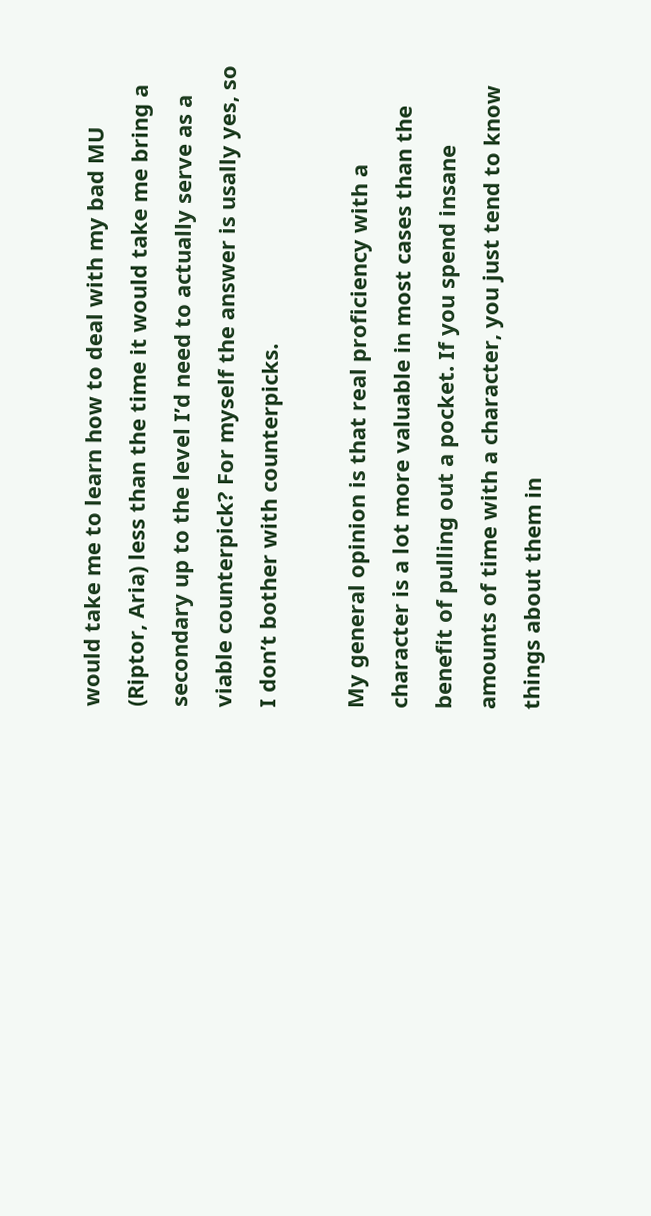would take me to learn how to deal with my bad MU (Riptor, Aria) less than the time it would take me bring a secondary up to the level I’d need to actually serve as a viable counterpick? For myself the answer is usally yes, so I don’t bother with counterpicks.

My general opinion is that real proficiency with a character is a lot more valuable in most cases than the benefit of pulling out a pocket. If you spend insane amounts of time with a character, you just tend to know things about them in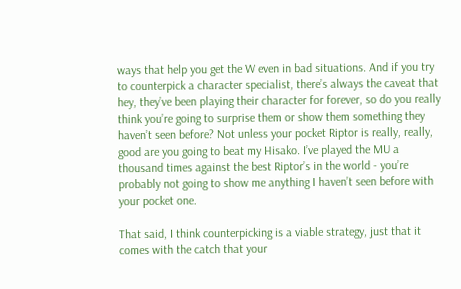ways that help you get the W even in bad situations. And if you try to counterpick a character specialist, there’s always the caveat that hey, they’ve been playing their character for forever, so do you really think you’re going to surprise them or show them something they haven’t seen before? Not unless your pocket Riptor is really, really, good are you going to beat my Hisako. I’ve played the MU a thousand times against the best Riptor’s in the world - you’re probably not going to show me anything I haven’t seen before with your pocket one.

That said, I think counterpicking is a viable strategy, just that it comes with the catch that your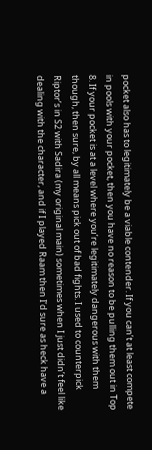pocket also has to legitimately be a viable contender. If you can’t at least compete in pools with your pocket, then you have no reason to be pulling them out in Top 8. If your pocket is at a level where you’re legitimately dangerous with them though, then sure, by all means pick out of bad fights. I used to counterpick Riptor’s in S2 with Sadira (my original main) sometimes when I just didn’t feel like dealing with the character, and if I played Raam then I’d sure as heck have a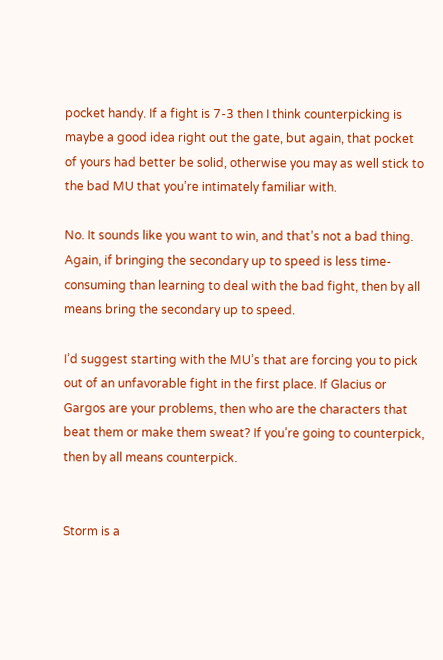pocket handy. If a fight is 7-3 then I think counterpicking is maybe a good idea right out the gate, but again, that pocket of yours had better be solid, otherwise you may as well stick to the bad MU that you’re intimately familiar with.

No. It sounds like you want to win, and that’s not a bad thing. Again, if bringing the secondary up to speed is less time-consuming than learning to deal with the bad fight, then by all means bring the secondary up to speed.

I’d suggest starting with the MU’s that are forcing you to pick out of an unfavorable fight in the first place. If Glacius or Gargos are your problems, then who are the characters that beat them or make them sweat? If you’re going to counterpick, then by all means counterpick.


Storm is a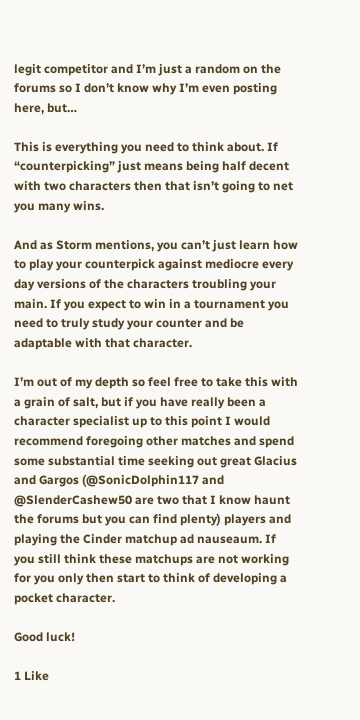legit competitor and I’m just a random on the forums so I don’t know why I’m even posting here, but…

This is everything you need to think about. If “counterpicking” just means being half decent with two characters then that isn’t going to net you many wins.

And as Storm mentions, you can’t just learn how to play your counterpick against mediocre every day versions of the characters troubling your main. If you expect to win in a tournament you need to truly study your counter and be adaptable with that character.

I’m out of my depth so feel free to take this with a grain of salt, but if you have really been a character specialist up to this point I would recommend foregoing other matches and spend some substantial time seeking out great Glacius and Gargos (@SonicDolphin117 and @SlenderCashew50 are two that I know haunt the forums but you can find plenty) players and playing the Cinder matchup ad nauseaum. If you still think these matchups are not working for you only then start to think of developing a pocket character.

Good luck!

1 Like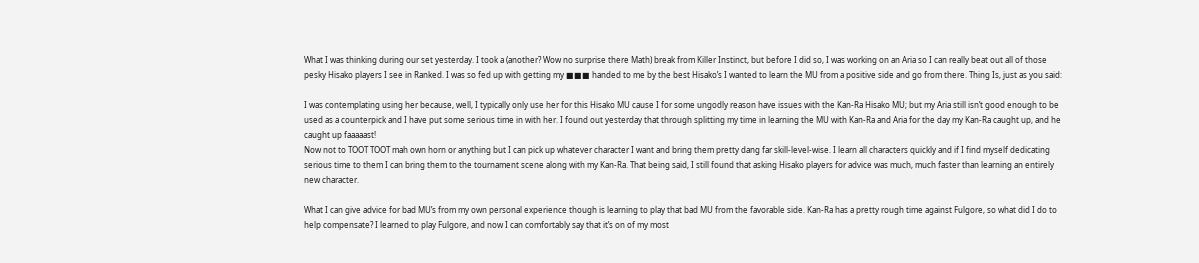What I was thinking during our set yesterday. I took a (another? Wow no surprise there Math) break from Killer Instinct, but before I did so, I was working on an Aria so I can really beat out all of those pesky Hisako players I see in Ranked. I was so fed up with getting my ■■■ handed to me by the best Hisako’s I wanted to learn the MU from a positive side and go from there. Thing Is, just as you said:

I was contemplating using her because, well, I typically only use her for this Hisako MU cause I for some ungodly reason have issues with the Kan-Ra Hisako MU; but my Aria still isn’t good enough to be used as a counterpick and I have put some serious time in with her. I found out yesterday that through splitting my time in learning the MU with Kan-Ra and Aria for the day my Kan-Ra caught up, and he caught up faaaaast!
Now not to TOOT TOOT mah own horn or anything but I can pick up whatever character I want and bring them pretty dang far skill-level-wise. I learn all characters quickly and if I find myself dedicating serious time to them I can bring them to the tournament scene along with my Kan-Ra. That being said, I still found that asking Hisako players for advice was much, much faster than learning an entirely new character.

What I can give advice for bad MU’s from my own personal experience though is learning to play that bad MU from the favorable side. Kan-Ra has a pretty rough time against Fulgore, so what did I do to help compensate? I learned to play Fulgore, and now I can comfortably say that it’s on of my most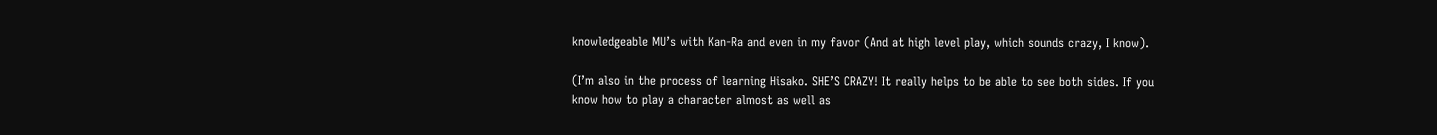knowledgeable MU’s with Kan-Ra and even in my favor (And at high level play, which sounds crazy, I know).

(I’m also in the process of learning Hisako. SHE’S CRAZY! It really helps to be able to see both sides. If you know how to play a character almost as well as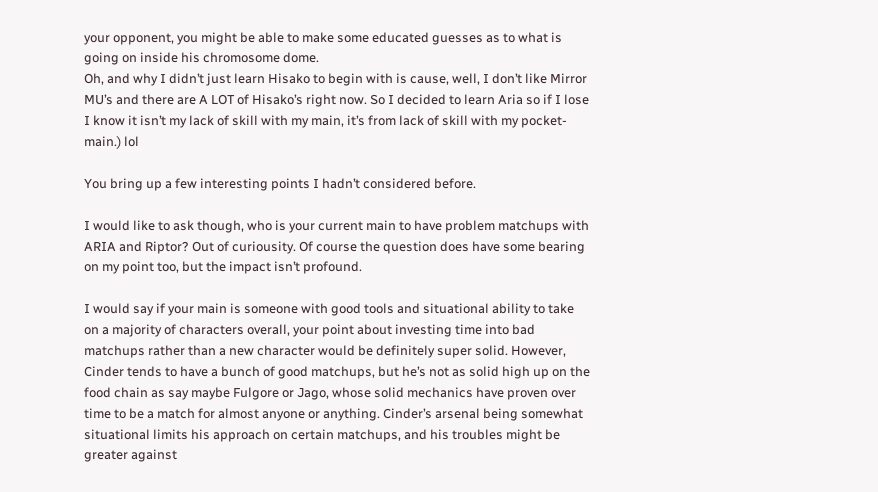your opponent, you might be able to make some educated guesses as to what is going on inside his chromosome dome.
Oh, and why I didn’t just learn Hisako to begin with is cause, well, I don’t like Mirror MU’s and there are A LOT of Hisako’s right now. So I decided to learn Aria so if I lose I know it isn’t my lack of skill with my main, it’s from lack of skill with my pocket-main.) lol

You bring up a few interesting points I hadn’t considered before.

I would like to ask though, who is your current main to have problem matchups with ARIA and Riptor? Out of curiousity. Of course the question does have some bearing on my point too, but the impact isn’t profound.

I would say if your main is someone with good tools and situational ability to take on a majority of characters overall, your point about investing time into bad matchups rather than a new character would be definitely super solid. However, Cinder tends to have a bunch of good matchups, but he’s not as solid high up on the food chain as say maybe Fulgore or Jago, whose solid mechanics have proven over time to be a match for almost anyone or anything. Cinder’s arsenal being somewhat situational limits his approach on certain matchups, and his troubles might be greater against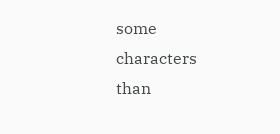some characters than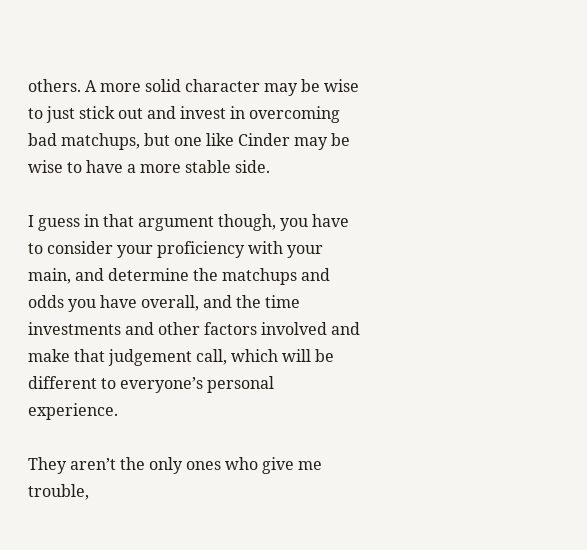others. A more solid character may be wise to just stick out and invest in overcoming bad matchups, but one like Cinder may be wise to have a more stable side.

I guess in that argument though, you have to consider your proficiency with your main, and determine the matchups and odds you have overall, and the time investments and other factors involved and make that judgement call, which will be different to everyone’s personal experience.

They aren’t the only ones who give me trouble,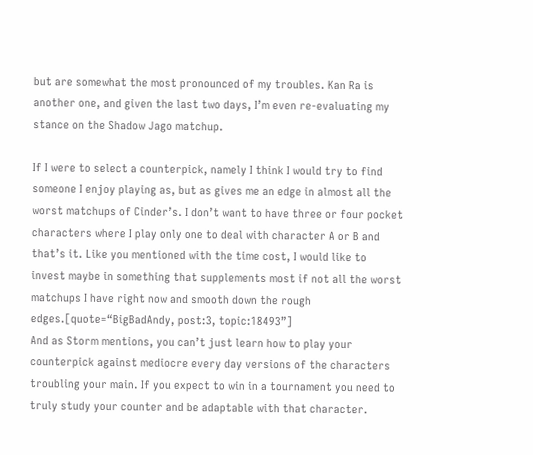but are somewhat the most pronounced of my troubles. Kan Ra is another one, and given the last two days, I’m even re-evaluating my stance on the Shadow Jago matchup.

If I were to select a counterpick, namely I think I would try to find someone I enjoy playing as, but as gives me an edge in almost all the worst matchups of Cinder’s. I don’t want to have three or four pocket characters where I play only one to deal with character A or B and that’s it. Like you mentioned with the time cost, I would like to invest maybe in something that supplements most if not all the worst matchups I have right now and smooth down the rough edges.[quote=“BigBadAndy, post:3, topic:18493”]
And as Storm mentions, you can’t just learn how to play your counterpick against mediocre every day versions of the characters troubling your main. If you expect to win in a tournament you need to truly study your counter and be adaptable with that character.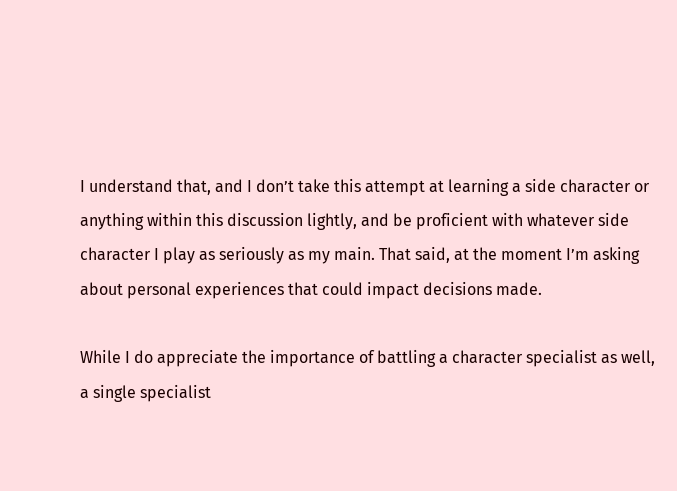I understand that, and I don’t take this attempt at learning a side character or anything within this discussion lightly, and be proficient with whatever side character I play as seriously as my main. That said, at the moment I’m asking about personal experiences that could impact decisions made.

While I do appreciate the importance of battling a character specialist as well, a single specialist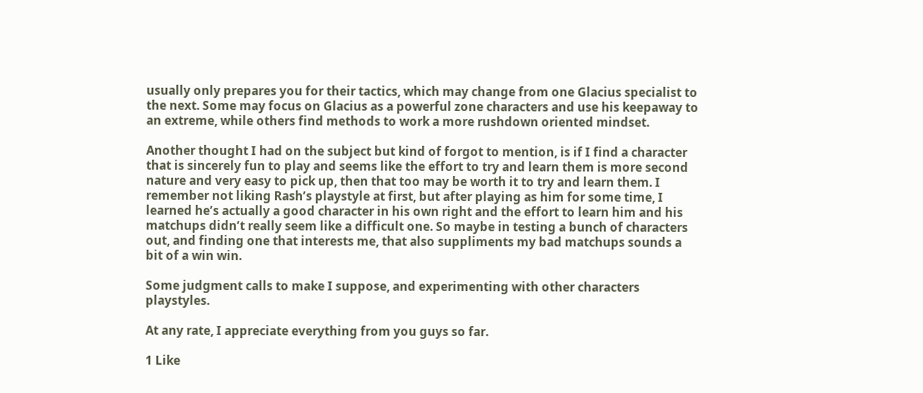usually only prepares you for their tactics, which may change from one Glacius specialist to the next. Some may focus on Glacius as a powerful zone characters and use his keepaway to an extreme, while others find methods to work a more rushdown oriented mindset.

Another thought I had on the subject but kind of forgot to mention, is if I find a character that is sincerely fun to play and seems like the effort to try and learn them is more second nature and very easy to pick up, then that too may be worth it to try and learn them. I remember not liking Rash’s playstyle at first, but after playing as him for some time, I learned he’s actually a good character in his own right and the effort to learn him and his matchups didn’t really seem like a difficult one. So maybe in testing a bunch of characters out, and finding one that interests me, that also suppliments my bad matchups sounds a bit of a win win.

Some judgment calls to make I suppose, and experimenting with other characters playstyles.

At any rate, I appreciate everything from you guys so far.

1 Like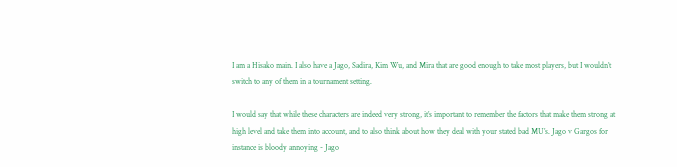I am a Hisako main. I also have a Jago, Sadira, Kim Wu, and Mira that are good enough to take most players, but I wouldn’t switch to any of them in a tournament setting.

I would say that while these characters are indeed very strong, it’s important to remember the factors that make them strong at high level and take them into account, and to also think about how they deal with your stated bad MU’s. Jago v Gargos for instance is bloody annoying - Jago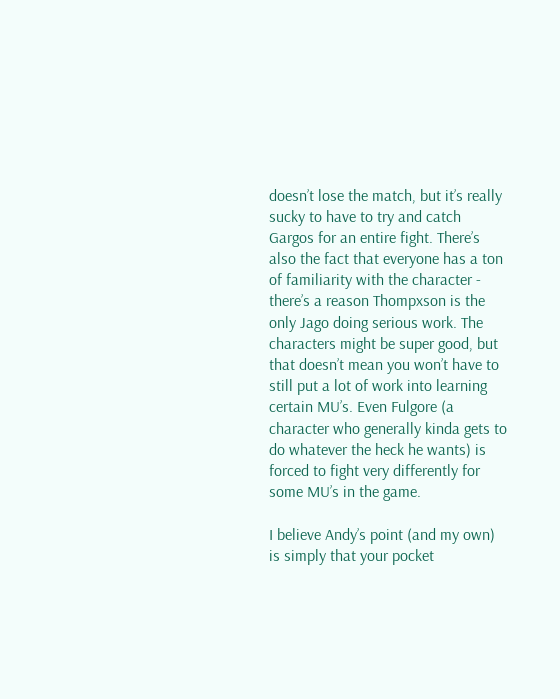doesn’t lose the match, but it’s really sucky to have to try and catch Gargos for an entire fight. There’s also the fact that everyone has a ton of familiarity with the character - there’s a reason Thompxson is the only Jago doing serious work. The characters might be super good, but that doesn’t mean you won’t have to still put a lot of work into learning certain MU’s. Even Fulgore (a character who generally kinda gets to do whatever the heck he wants) is forced to fight very differently for some MU’s in the game.

I believe Andy’s point (and my own) is simply that your pocket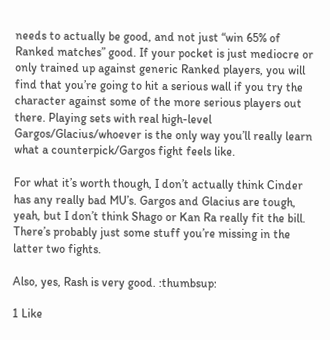needs to actually be good, and not just “win 65% of Ranked matches” good. If your pocket is just mediocre or only trained up against generic Ranked players, you will find that you’re going to hit a serious wall if you try the character against some of the more serious players out there. Playing sets with real high-level Gargos/Glacius/whoever is the only way you’ll really learn what a counterpick/Gargos fight feels like.

For what it’s worth though, I don’t actually think Cinder has any really bad MU’s. Gargos and Glacius are tough, yeah, but I don’t think Shago or Kan Ra really fit the bill. There’s probably just some stuff you’re missing in the latter two fights.

Also, yes, Rash is very good. :thumbsup:

1 Like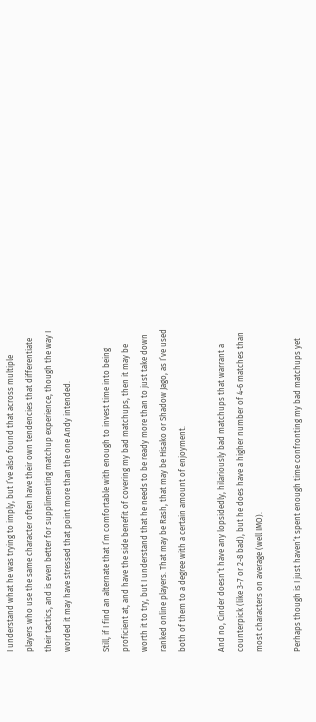I understand what he was trying to imply, but I’ve also found that across multiple players who use the same character often have their own tendencies that differentiate their tactics, and is even better for supplimenting matchup experience, though the way I worded it may have stressed that point more than the one Andy intended.

Still, if I find an alternate that I’m comfortable with enough to invest time into being proficient at, and have the side benefit of covering my bad matchups, then it may be worth it to try, but I understand that he needs to be ready more than to just take down ranked online players. That may be Rash, that may be Hisako or Shadow Jago, as I’ve used both of them to a degree with a certain amount of enjoyment.

And no, Cinder doesn’t have any lopsidedly, hilariously bad matchups that warrant a counterpick (like 3-7 or 2-8 bad), but he does have a higher number of 4-6 matches than most characters on average (well IMO).

Perhaps though is I just haven’t spent enough time confronting my bad matchups yet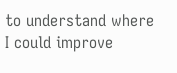to understand where I could improve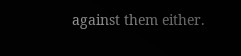against them either.